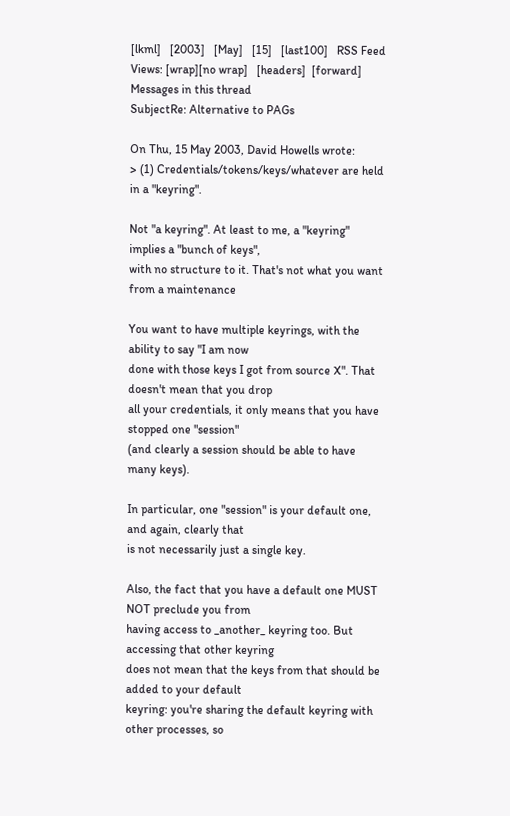[lkml]   [2003]   [May]   [15]   [last100]   RSS Feed
Views: [wrap][no wrap]   [headers]  [forward]
Messages in this thread
SubjectRe: Alternative to PAGs

On Thu, 15 May 2003, David Howells wrote:
> (1) Credentials/tokens/keys/whatever are held in a "keyring".

Not "a keyring". At least to me, a "keyring" implies a "bunch of keys",
with no structure to it. That's not what you want from a maintenance

You want to have multiple keyrings, with the ability to say "I am now
done with those keys I got from source X". That doesn't mean that you drop
all your credentials, it only means that you have stopped one "session"
(and clearly a session should be able to have many keys).

In particular, one "session" is your default one, and again, clearly that
is not necessarily just a single key.

Also, the fact that you have a default one MUST NOT preclude you from
having access to _another_ keyring too. But accessing that other keyring
does not mean that the keys from that should be added to your default
keyring: you're sharing the default keyring with other processes, so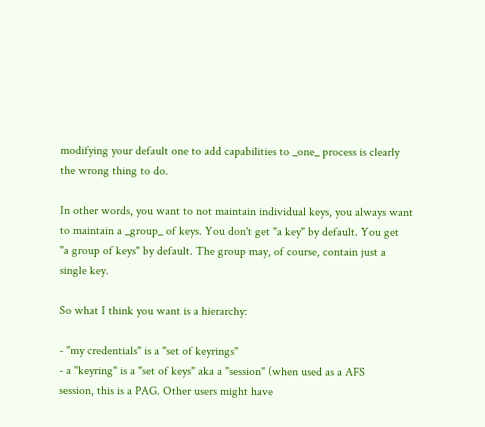modifying your default one to add capabilities to _one_ process is clearly
the wrong thing to do.

In other words, you want to not maintain individual keys, you always want
to maintain a _group_ of keys. You don't get "a key" by default. You get
"a group of keys" by default. The group may, of course, contain just a
single key.

So what I think you want is a hierarchy:

- "my credentials" is a "set of keyrings"
- a "keyring" is a "set of keys" aka a "session" (when used as a AFS
session, this is a PAG. Other users might have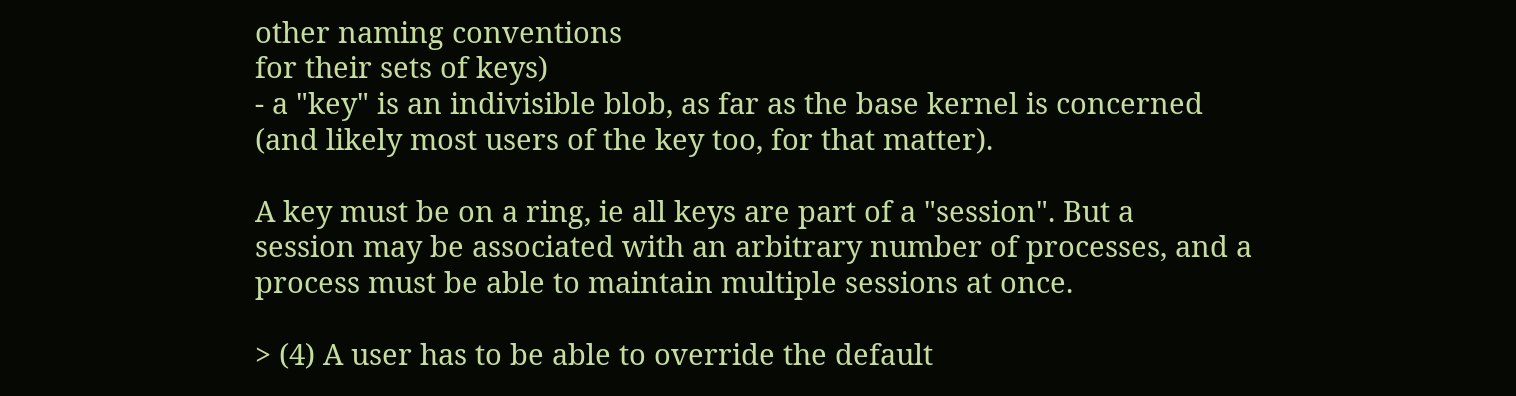other naming conventions
for their sets of keys)
- a "key" is an indivisible blob, as far as the base kernel is concerned
(and likely most users of the key too, for that matter).

A key must be on a ring, ie all keys are part of a "session". But a
session may be associated with an arbitrary number of processes, and a
process must be able to maintain multiple sessions at once.

> (4) A user has to be able to override the default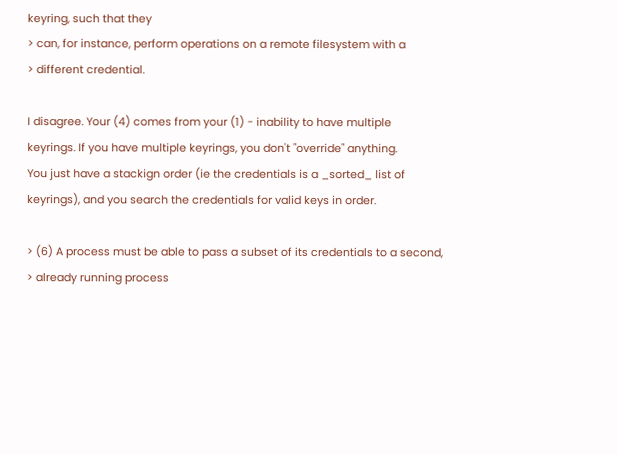keyring, such that they
> can, for instance, perform operations on a remote filesystem with a
> different credential.

I disagree. Your (4) comes from your (1) - inability to have multiple
keyrings. If you have multiple keyrings, you don't "override" anything.
You just have a stackign order (ie the credentials is a _sorted_ list of
keyrings), and you search the credentials for valid keys in order.

> (6) A process must be able to pass a subset of its credentials to a second,
> already running process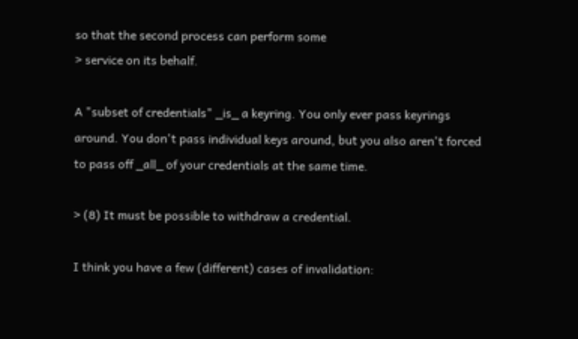so that the second process can perform some
> service on its behalf.

A "subset of credentials" _is_ a keyring. You only ever pass keyrings
around. You don't pass individual keys around, but you also aren't forced
to pass off _all_ of your credentials at the same time.

> (8) It must be possible to withdraw a credential.

I think you have a few (different) cases of invalidation: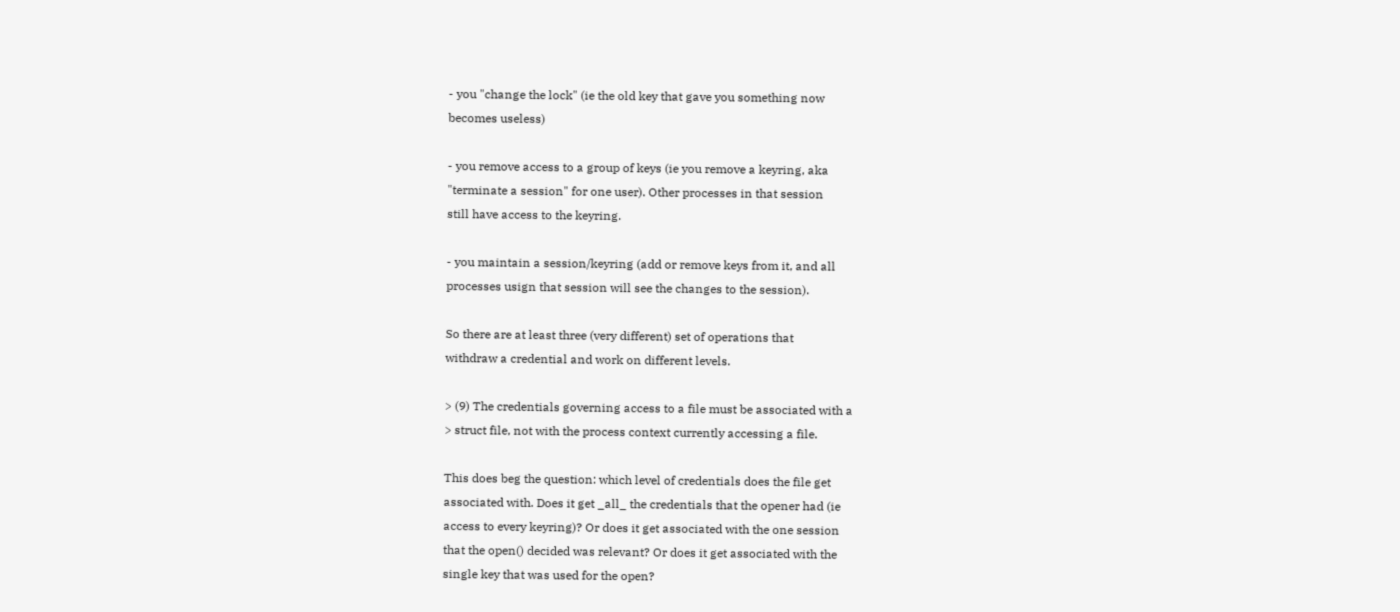- you "change the lock" (ie the old key that gave you something now
becomes useless)

- you remove access to a group of keys (ie you remove a keyring, aka
"terminate a session" for one user). Other processes in that session
still have access to the keyring.

- you maintain a session/keyring (add or remove keys from it, and all
processes usign that session will see the changes to the session).

So there are at least three (very different) set of operations that
withdraw a credential and work on different levels.

> (9) The credentials governing access to a file must be associated with a
> struct file, not with the process context currently accessing a file.

This does beg the question: which level of credentials does the file get
associated with. Does it get _all_ the credentials that the opener had (ie
access to every keyring)? Or does it get associated with the one session
that the open() decided was relevant? Or does it get associated with the
single key that was used for the open?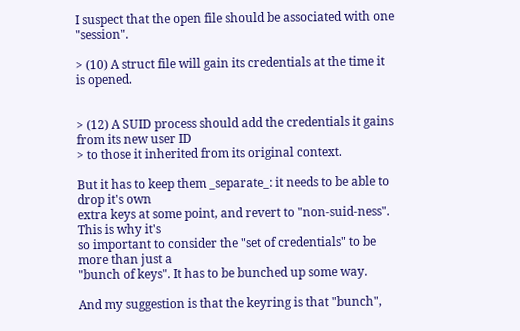I suspect that the open file should be associated with one "session".

> (10) A struct file will gain its credentials at the time it is opened.


> (12) A SUID process should add the credentials it gains from its new user ID
> to those it inherited from its original context.

But it has to keep them _separate_: it needs to be able to drop it's own
extra keys at some point, and revert to "non-suid-ness". This is why it's
so important to consider the "set of credentials" to be more than just a
"bunch of keys". It has to be bunched up some way.

And my suggestion is that the keyring is that "bunch",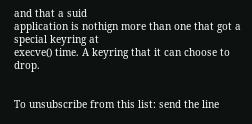and that a suid
application is nothign more than one that got a special keyring at
execve() time. A keyring that it can choose to drop.


To unsubscribe from this list: send the line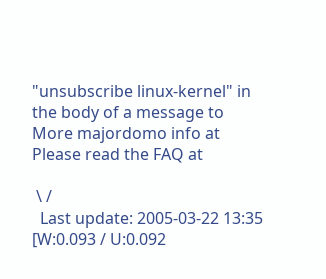"unsubscribe linux-kernel" in
the body of a message to
More majordomo info at
Please read the FAQ at

 \ /
  Last update: 2005-03-22 13:35    [W:0.093 / U:0.092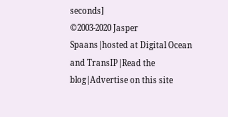seconds]
©2003-2020 Jasper Spaans|hosted at Digital Ocean and TransIP|Read the blog|Advertise on this site